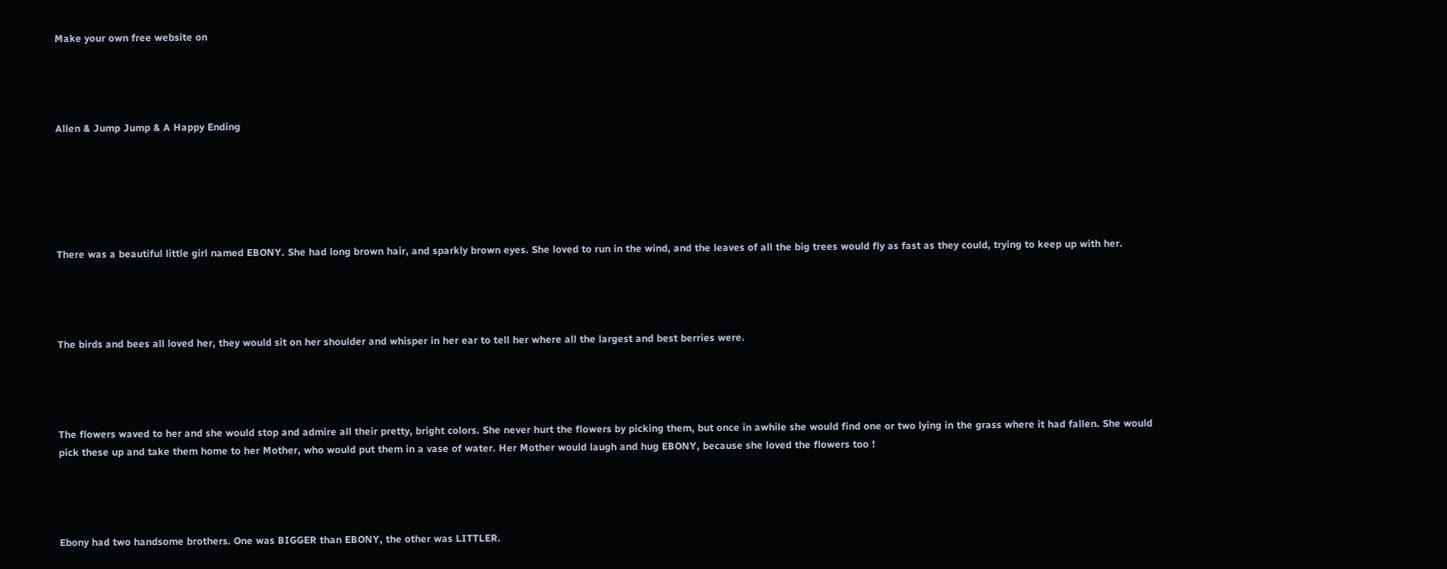Make your own free website on




Allen & Jump Jump & A Happy Ending






There was a beautiful little girl named EBONY. She had long brown hair, and sparkly brown eyes. She loved to run in the wind, and the leaves of all the big trees would fly as fast as they could, trying to keep up with her.




The birds and bees all loved her, they would sit on her shoulder and whisper in her ear to tell her where all the largest and best berries were.




The flowers waved to her and she would stop and admire all their pretty, bright colors. She never hurt the flowers by picking them, but once in awhile she would find one or two lying in the grass where it had fallen. She would pick these up and take them home to her Mother, who would put them in a vase of water. Her Mother would laugh and hug EBONY, because she loved the flowers too !




Ebony had two handsome brothers. One was BIGGER than EBONY, the other was LITTLER.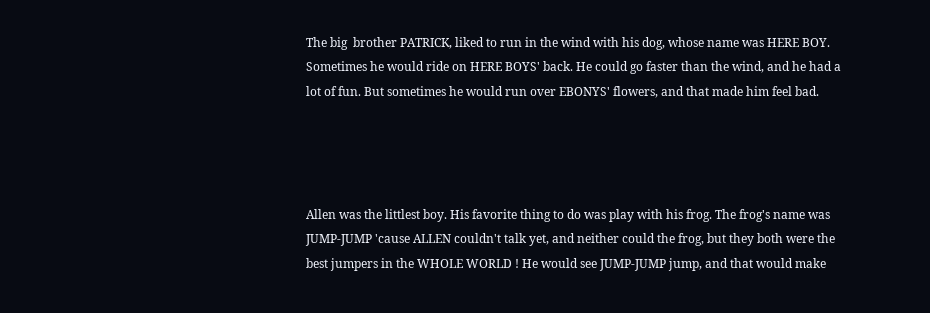The big  brother PATRICK, liked to run in the wind with his dog, whose name was HERE BOY. Sometimes he would ride on HERE BOYS' back. He could go faster than the wind, and he had a lot of fun. But sometimes he would run over EBONYS' flowers, and that made him feel bad.




Allen was the littlest boy. His favorite thing to do was play with his frog. The frog's name was JUMP-JUMP 'cause ALLEN couldn't talk yet, and neither could the frog, but they both were the best jumpers in the WHOLE WORLD ! He would see JUMP-JUMP jump, and that would make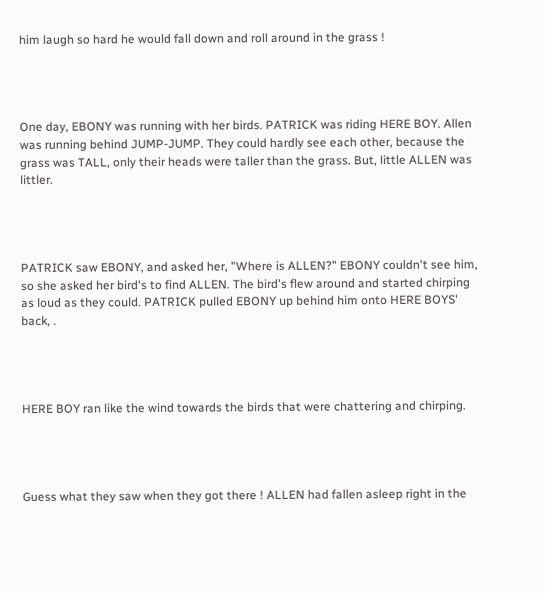him laugh so hard he would fall down and roll around in the grass !




One day, EBONY was running with her birds. PATRICK was riding HERE BOY. Allen was running behind JUMP-JUMP. They could hardly see each other, because the grass was TALL, only their heads were taller than the grass. But, little ALLEN was littler.




PATRICK saw EBONY, and asked her, "Where is ALLEN?" EBONY couldn't see him, so she asked her bird's to find ALLEN. The bird's flew around and started chirping as loud as they could. PATRICK pulled EBONY up behind him onto HERE BOYS' back, .




HERE BOY ran like the wind towards the birds that were chattering and chirping.




Guess what they saw when they got there ! ALLEN had fallen asleep right in the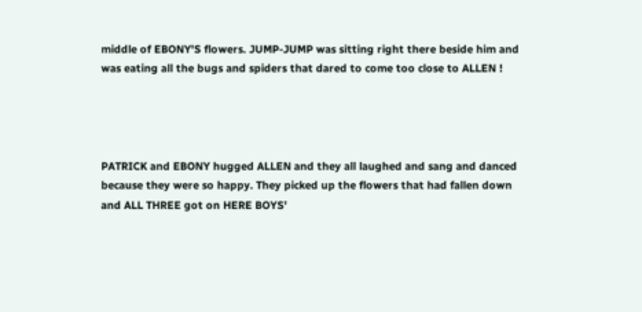middle of EBONY'S flowers. JUMP-JUMP was sitting right there beside him and was eating all the bugs and spiders that dared to come too close to ALLEN !




PATRICK and EBONY hugged ALLEN and they all laughed and sang and danced because they were so happy. They picked up the flowers that had fallen down and ALL THREE got on HERE BOYS'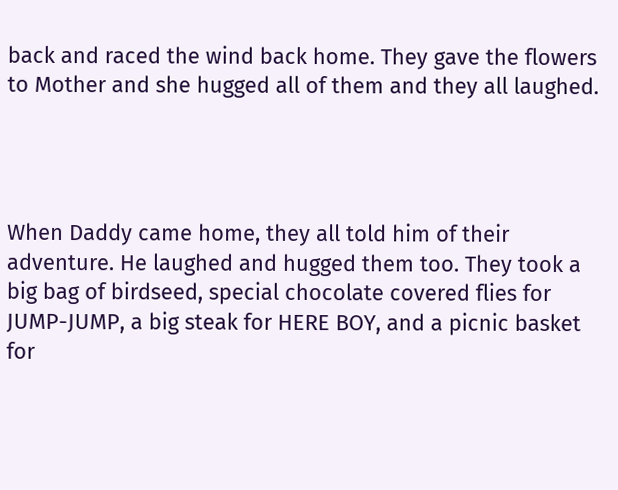back and raced the wind back home. They gave the flowers to Mother and she hugged all of them and they all laughed.




When Daddy came home, they all told him of their adventure. He laughed and hugged them too. They took a big bag of birdseed, special chocolate covered flies for JUMP-JUMP, a big steak for HERE BOY, and a picnic basket for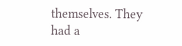themselves. They had a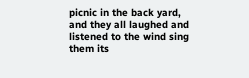picnic in the back yard, and they all laughed and listened to the wind sing them its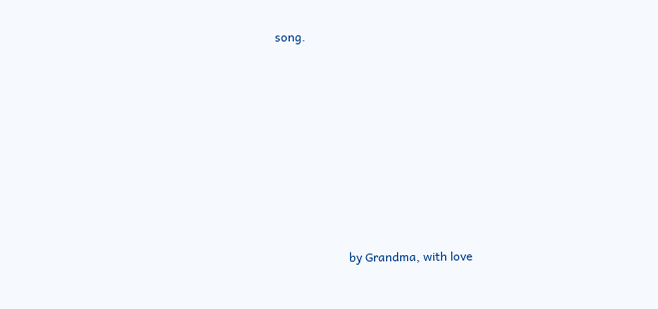song.








                        by Grandma, with love